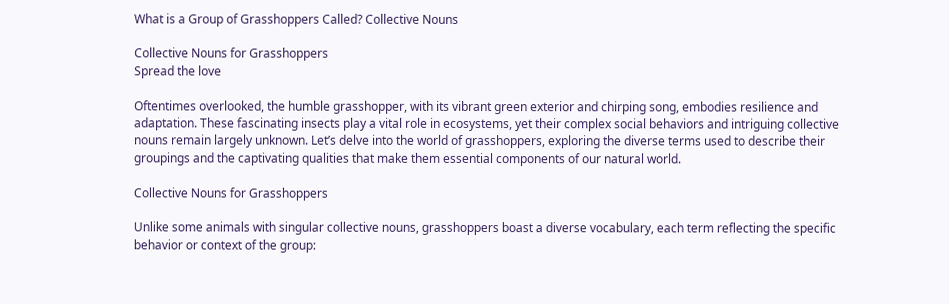What is a Group of Grasshoppers Called? Collective Nouns

Collective Nouns for Grasshoppers
Spread the love

Oftentimes overlooked, the humble grasshopper, with its vibrant green exterior and chirping song, embodies resilience and adaptation. These fascinating insects play a vital role in ecosystems, yet their complex social behaviors and intriguing collective nouns remain largely unknown. Let’s delve into the world of grasshoppers, exploring the diverse terms used to describe their groupings and the captivating qualities that make them essential components of our natural world.

Collective Nouns for Grasshoppers

Unlike some animals with singular collective nouns, grasshoppers boast a diverse vocabulary, each term reflecting the specific behavior or context of the group: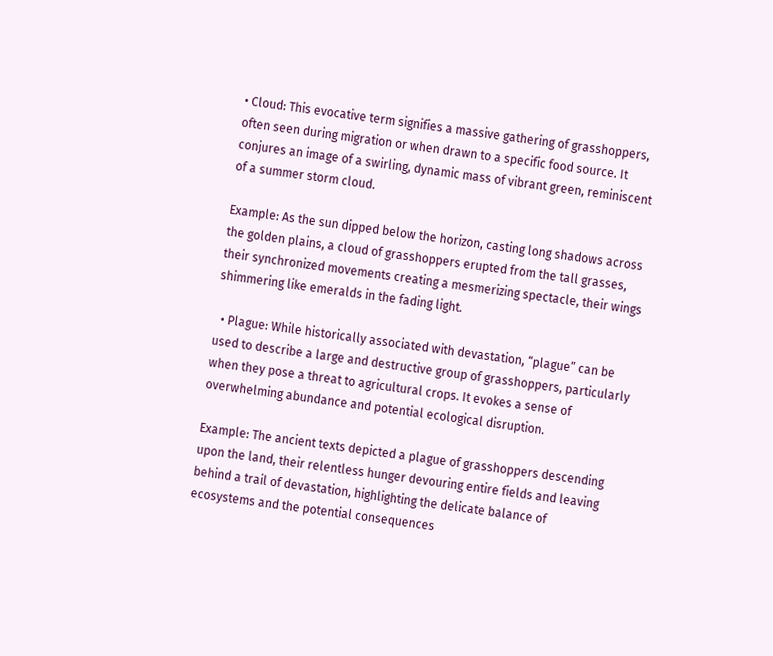• Cloud: This evocative term signifies a massive gathering of grasshoppers, often seen during migration or when drawn to a specific food source. It conjures an image of a swirling, dynamic mass of vibrant green, reminiscent of a summer storm cloud.

Example: As the sun dipped below the horizon, casting long shadows across the golden plains, a cloud of grasshoppers erupted from the tall grasses, their synchronized movements creating a mesmerizing spectacle, their wings shimmering like emeralds in the fading light.

  • Plague: While historically associated with devastation, “plague” can be used to describe a large and destructive group of grasshoppers, particularly when they pose a threat to agricultural crops. It evokes a sense of overwhelming abundance and potential ecological disruption.

Example: The ancient texts depicted a plague of grasshoppers descending upon the land, their relentless hunger devouring entire fields and leaving behind a trail of devastation, highlighting the delicate balance of ecosystems and the potential consequences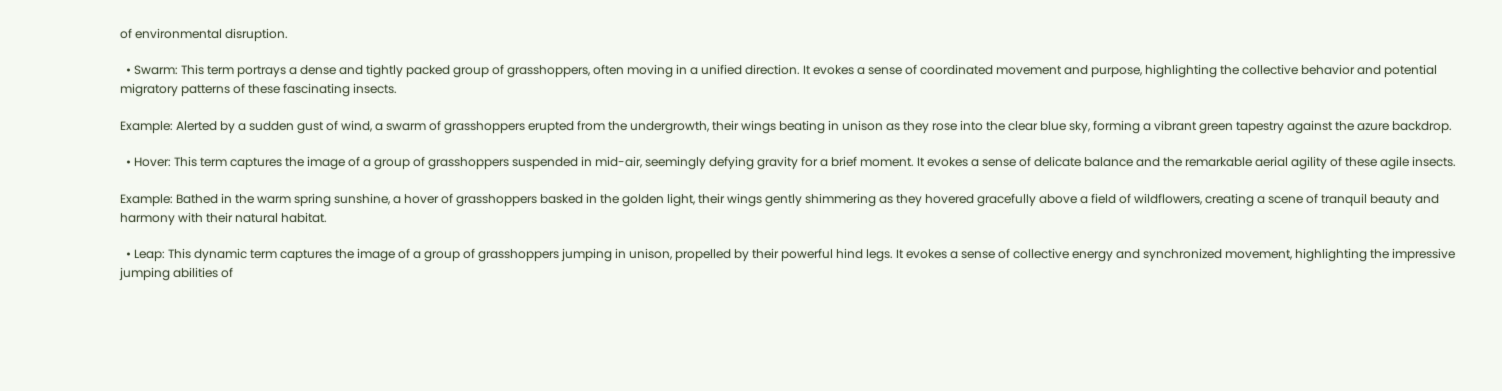of environmental disruption.

  • Swarm: This term portrays a dense and tightly packed group of grasshoppers, often moving in a unified direction. It evokes a sense of coordinated movement and purpose, highlighting the collective behavior and potential migratory patterns of these fascinating insects.

Example: Alerted by a sudden gust of wind, a swarm of grasshoppers erupted from the undergrowth, their wings beating in unison as they rose into the clear blue sky, forming a vibrant green tapestry against the azure backdrop.

  • Hover: This term captures the image of a group of grasshoppers suspended in mid-air, seemingly defying gravity for a brief moment. It evokes a sense of delicate balance and the remarkable aerial agility of these agile insects.

Example: Bathed in the warm spring sunshine, a hover of grasshoppers basked in the golden light, their wings gently shimmering as they hovered gracefully above a field of wildflowers, creating a scene of tranquil beauty and harmony with their natural habitat.

  • Leap: This dynamic term captures the image of a group of grasshoppers jumping in unison, propelled by their powerful hind legs. It evokes a sense of collective energy and synchronized movement, highlighting the impressive jumping abilities of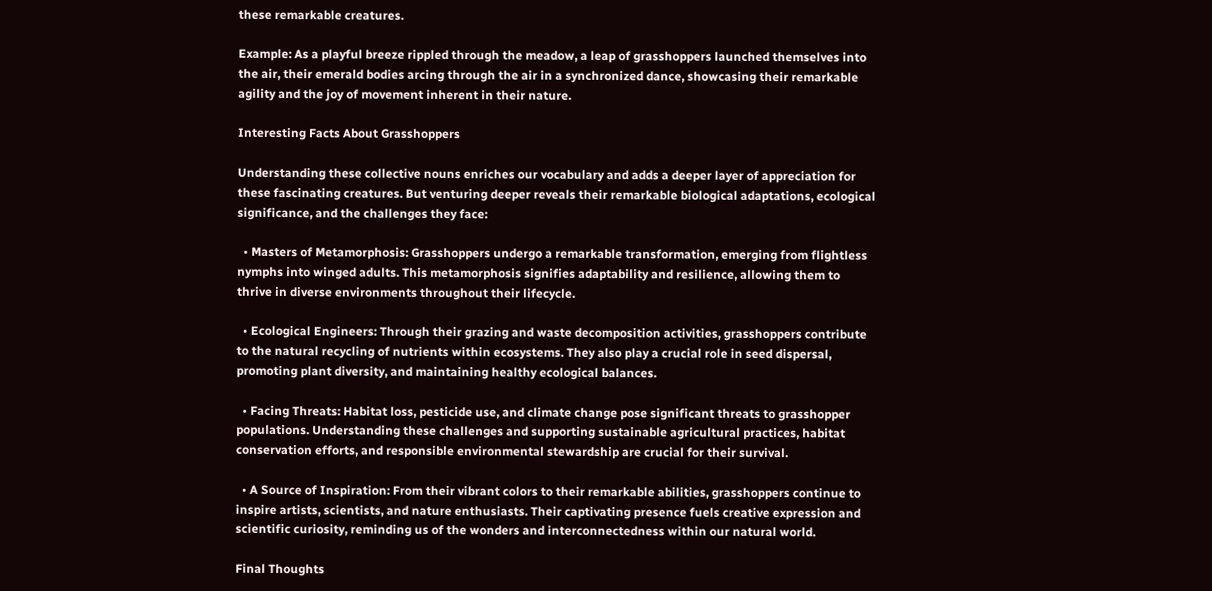these remarkable creatures.

Example: As a playful breeze rippled through the meadow, a leap of grasshoppers launched themselves into the air, their emerald bodies arcing through the air in a synchronized dance, showcasing their remarkable agility and the joy of movement inherent in their nature.

Interesting Facts About Grasshoppers

Understanding these collective nouns enriches our vocabulary and adds a deeper layer of appreciation for these fascinating creatures. But venturing deeper reveals their remarkable biological adaptations, ecological significance, and the challenges they face:

  • Masters of Metamorphosis: Grasshoppers undergo a remarkable transformation, emerging from flightless nymphs into winged adults. This metamorphosis signifies adaptability and resilience, allowing them to thrive in diverse environments throughout their lifecycle.

  • Ecological Engineers: Through their grazing and waste decomposition activities, grasshoppers contribute to the natural recycling of nutrients within ecosystems. They also play a crucial role in seed dispersal, promoting plant diversity, and maintaining healthy ecological balances.

  • Facing Threats: Habitat loss, pesticide use, and climate change pose significant threats to grasshopper populations. Understanding these challenges and supporting sustainable agricultural practices, habitat conservation efforts, and responsible environmental stewardship are crucial for their survival.

  • A Source of Inspiration: From their vibrant colors to their remarkable abilities, grasshoppers continue to inspire artists, scientists, and nature enthusiasts. Their captivating presence fuels creative expression and scientific curiosity, reminding us of the wonders and interconnectedness within our natural world.

Final Thoughts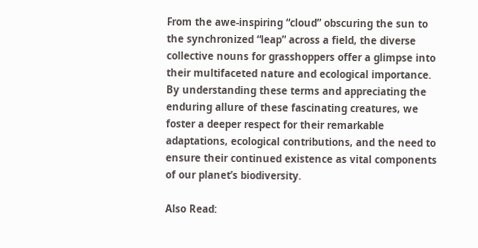From the awe-inspiring “cloud” obscuring the sun to the synchronized “leap” across a field, the diverse collective nouns for grasshoppers offer a glimpse into their multifaceted nature and ecological importance. By understanding these terms and appreciating the enduring allure of these fascinating creatures, we foster a deeper respect for their remarkable adaptations, ecological contributions, and the need to ensure their continued existence as vital components of our planet’s biodiversity.

Also Read: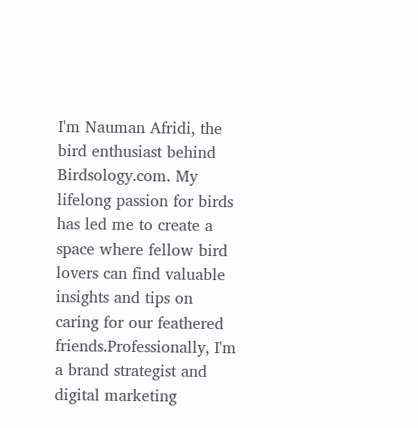I'm Nauman Afridi, the bird enthusiast behind Birdsology.com. My lifelong passion for birds has led me to create a space where fellow bird lovers can find valuable insights and tips on caring for our feathered friends.Professionally, I'm a brand strategist and digital marketing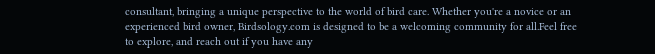consultant, bringing a unique perspective to the world of bird care. Whether you're a novice or an experienced bird owner, Birdsology.com is designed to be a welcoming community for all.Feel free to explore, and reach out if you have any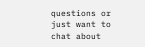questions or just want to chat about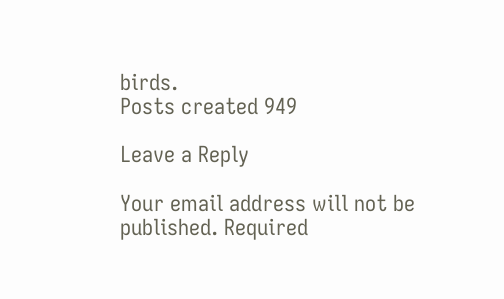birds.
Posts created 949

Leave a Reply

Your email address will not be published. Required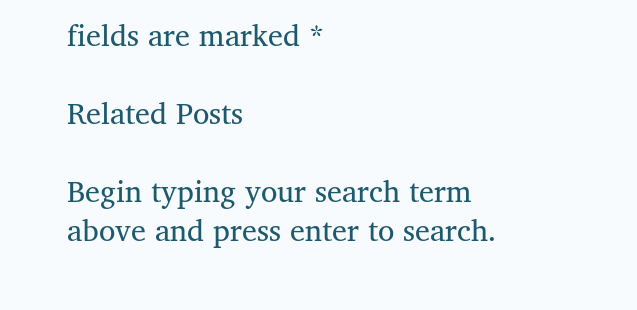fields are marked *

Related Posts

Begin typing your search term above and press enter to search.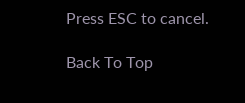Press ESC to cancel.

Back To Top